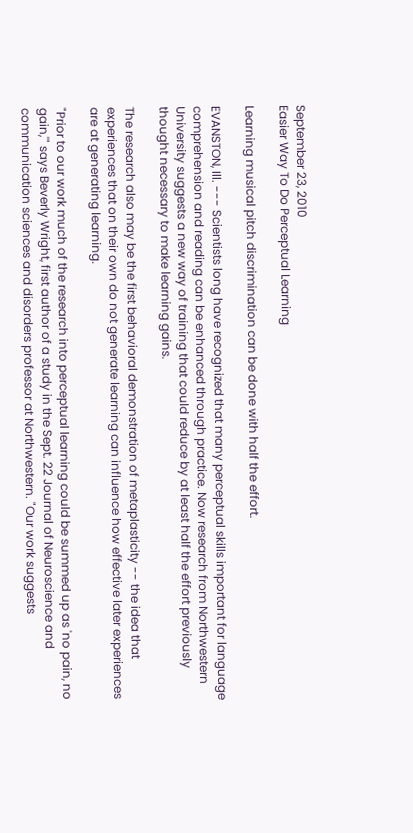September 23, 2010
Easier Way To Do Perceptual Learning

Learning musical pitch discrimination can be done with half the effort.

EVANSTON, Ill. --- Scientists long have recognized that many perceptual skills important for language comprehension and reading can be enhanced through practice. Now research from Northwestern University suggests a new way of training that could reduce by at least half the effort previously thought necessary to make learning gains.

The research also may be the first behavioral demonstration of metaplasticity -- the idea that experiences that on their own do not generate learning can influence how effective later experiences are at generating learning.

"Prior to our work much of the research into perceptual learning could be summed up as 'no pain, no gain,'" says Beverly Wright, first author of a study in the Sept. 22 Journal of Neuroscience and communication sciences and disorders professor at Northwestern. "Our work suggests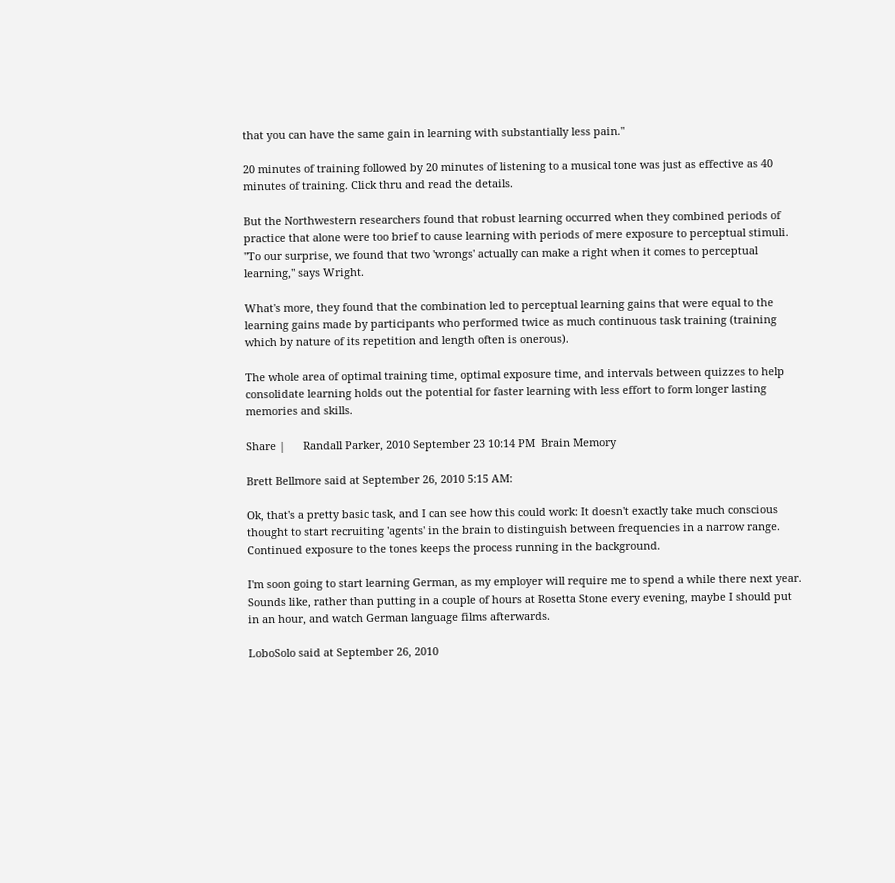that you can have the same gain in learning with substantially less pain."

20 minutes of training followed by 20 minutes of listening to a musical tone was just as effective as 40 minutes of training. Click thru and read the details.

But the Northwestern researchers found that robust learning occurred when they combined periods of practice that alone were too brief to cause learning with periods of mere exposure to perceptual stimuli. "To our surprise, we found that two 'wrongs' actually can make a right when it comes to perceptual learning," says Wright.

What's more, they found that the combination led to perceptual learning gains that were equal to the learning gains made by participants who performed twice as much continuous task training (training which by nature of its repetition and length often is onerous).

The whole area of optimal training time, optimal exposure time, and intervals between quizzes to help consolidate learning holds out the potential for faster learning with less effort to form longer lasting memories and skills.

Share |      Randall Parker, 2010 September 23 10:14 PM  Brain Memory

Brett Bellmore said at September 26, 2010 5:15 AM:

Ok, that's a pretty basic task, and I can see how this could work: It doesn't exactly take much conscious thought to start recruiting 'agents' in the brain to distinguish between frequencies in a narrow range. Continued exposure to the tones keeps the process running in the background.

I'm soon going to start learning German, as my employer will require me to spend a while there next year. Sounds like, rather than putting in a couple of hours at Rosetta Stone every evening, maybe I should put in an hour, and watch German language films afterwards.

LoboSolo said at September 26, 2010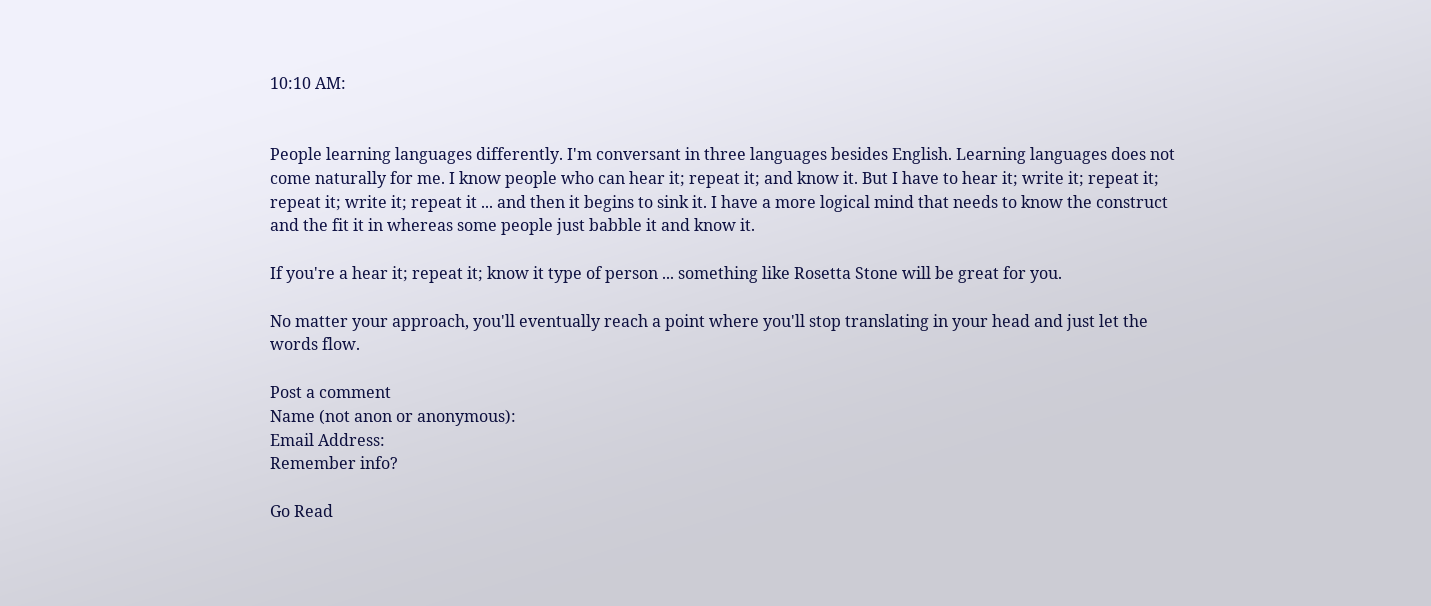10:10 AM:


People learning languages differently. I'm conversant in three languages besides English. Learning languages does not come naturally for me. I know people who can hear it; repeat it; and know it. But I have to hear it; write it; repeat it; repeat it; write it; repeat it ... and then it begins to sink it. I have a more logical mind that needs to know the construct and the fit it in whereas some people just babble it and know it.

If you're a hear it; repeat it; know it type of person ... something like Rosetta Stone will be great for you.

No matter your approach, you'll eventually reach a point where you'll stop translating in your head and just let the words flow.

Post a comment
Name (not anon or anonymous):
Email Address:
Remember info?

Go Read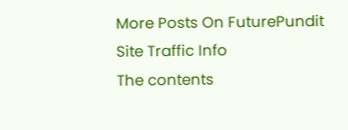More Posts On FuturePundit
Site Traffic Info
The contents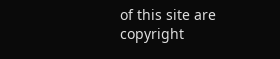of this site are copyright